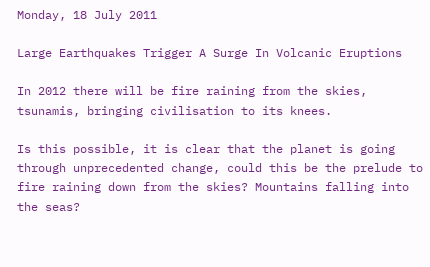Monday, 18 July 2011

Large Earthquakes Trigger A Surge In Volcanic Eruptions

In 2012 there will be fire raining from the skies, tsunamis, bringing civilisation to its knees.

Is this possible, it is clear that the planet is going through unprecedented change, could this be the prelude to fire raining down from the skies? Mountains falling into the seas?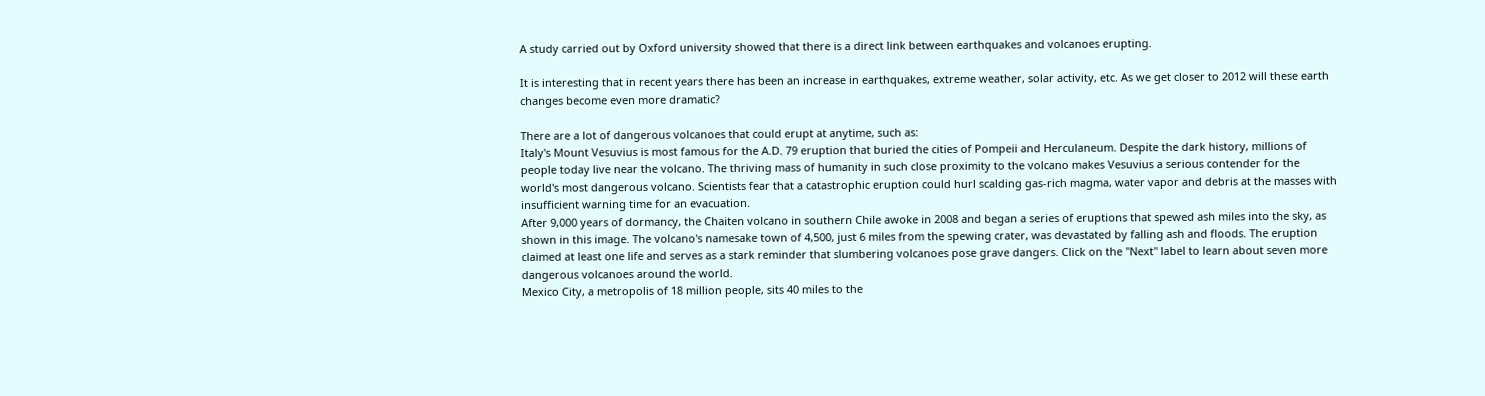A study carried out by Oxford university showed that there is a direct link between earthquakes and volcanoes erupting.

It is interesting that in recent years there has been an increase in earthquakes, extreme weather, solar activity, etc. As we get closer to 2012 will these earth changes become even more dramatic?

There are a lot of dangerous volcanoes that could erupt at anytime, such as:
Italy's Mount Vesuvius is most famous for the A.D. 79 eruption that buried the cities of Pompeii and Herculaneum. Despite the dark history, millions of people today live near the volcano. The thriving mass of humanity in such close proximity to the volcano makes Vesuvius a serious contender for the world's most dangerous volcano. Scientists fear that a catastrophic eruption could hurl scalding gas-rich magma, water vapor and debris at the masses with insufficient warning time for an evacuation.
After 9,000 years of dormancy, the Chaiten volcano in southern Chile awoke in 2008 and began a series of eruptions that spewed ash miles into the sky, as shown in this image. The volcano's namesake town of 4,500, just 6 miles from the spewing crater, was devastated by falling ash and floods. The eruption claimed at least one life and serves as a stark reminder that slumbering volcanoes pose grave dangers. Click on the "Next" label to learn about seven more dangerous volcanoes around the world.
Mexico City, a metropolis of 18 million people, sits 40 miles to the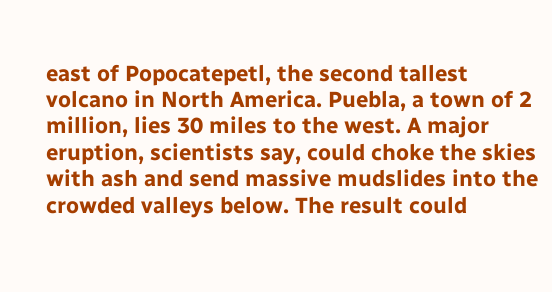east of Popocatepetl, the second tallest volcano in North America. Puebla, a town of 2 million, lies 30 miles to the west. A major eruption, scientists say, could choke the skies with ash and send massive mudslides into the crowded valleys below. The result could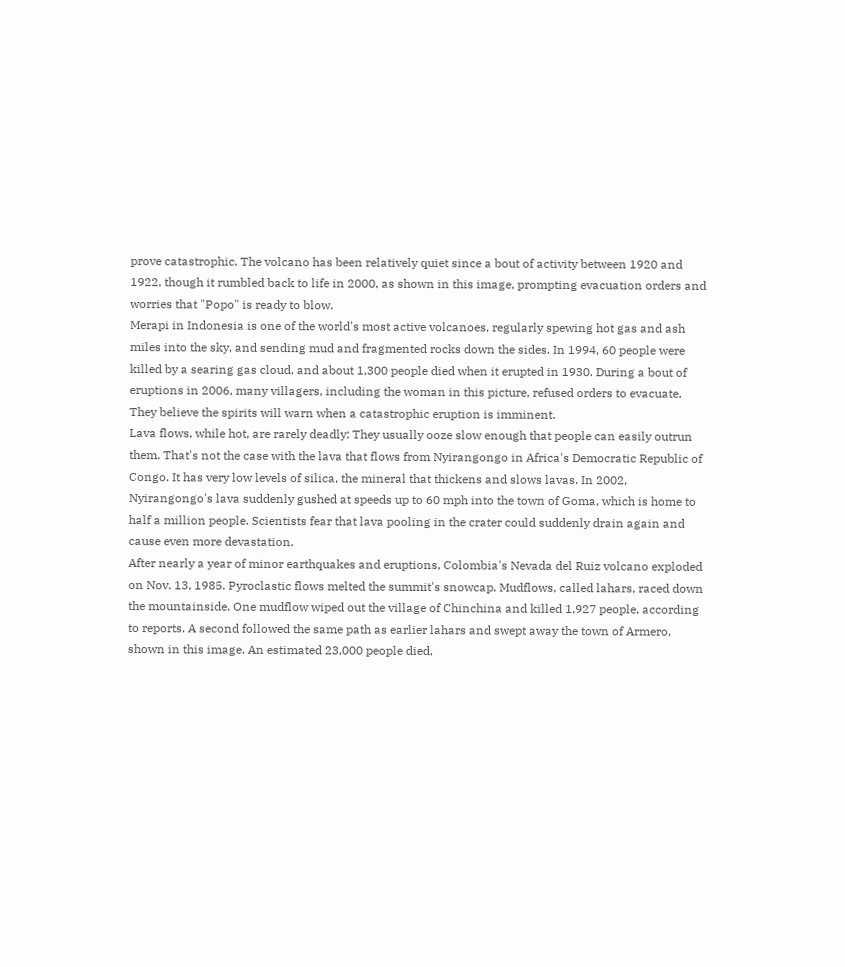prove catastrophic. The volcano has been relatively quiet since a bout of activity between 1920 and 1922, though it rumbled back to life in 2000, as shown in this image, prompting evacuation orders and worries that "Popo" is ready to blow.
Merapi in Indonesia is one of the world's most active volcanoes, regularly spewing hot gas and ash miles into the sky, and sending mud and fragmented rocks down the sides. In 1994, 60 people were killed by a searing gas cloud, and about 1,300 people died when it erupted in 1930. During a bout of eruptions in 2006, many villagers, including the woman in this picture, refused orders to evacuate. They believe the spirits will warn when a catastrophic eruption is imminent.
Lava flows, while hot, are rarely deadly: They usually ooze slow enough that people can easily outrun them. That's not the case with the lava that flows from Nyirangongo in Africa's Democratic Republic of Congo. It has very low levels of silica, the mineral that thickens and slows lavas. In 2002, Nyirangongo's lava suddenly gushed at speeds up to 60 mph into the town of Goma, which is home to half a million people. Scientists fear that lava pooling in the crater could suddenly drain again and cause even more devastation.
After nearly a year of minor earthquakes and eruptions, Colombia's Nevada del Ruiz volcano exploded on Nov. 13, 1985. Pyroclastic flows melted the summit's snowcap. Mudflows, called lahars, raced down the mountainside. One mudflow wiped out the village of Chinchina and killed 1,927 people, according to reports. A second followed the same path as earlier lahars and swept away the town of Armero, shown in this image. An estimated 23,000 people died,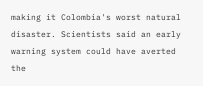making it Colombia's worst natural disaster. Scientists said an early warning system could have averted the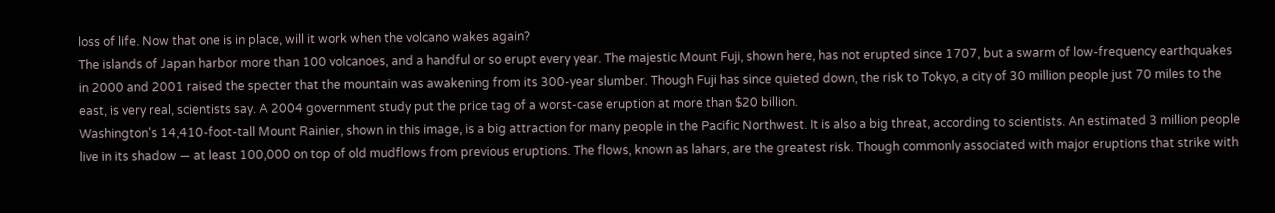loss of life. Now that one is in place, will it work when the volcano wakes again?
The islands of Japan harbor more than 100 volcanoes, and a handful or so erupt every year. The majestic Mount Fuji, shown here, has not erupted since 1707, but a swarm of low-frequency earthquakes in 2000 and 2001 raised the specter that the mountain was awakening from its 300-year slumber. Though Fuji has since quieted down, the risk to Tokyo, a city of 30 million people just 70 miles to the east, is very real, scientists say. A 2004 government study put the price tag of a worst-case eruption at more than $20 billion.
Washington's 14,410-foot-tall Mount Rainier, shown in this image, is a big attraction for many people in the Pacific Northwest. It is also a big threat, according to scientists. An estimated 3 million people live in its shadow — at least 100,000 on top of old mudflows from previous eruptions. The flows, known as lahars, are the greatest risk. Though commonly associated with major eruptions that strike with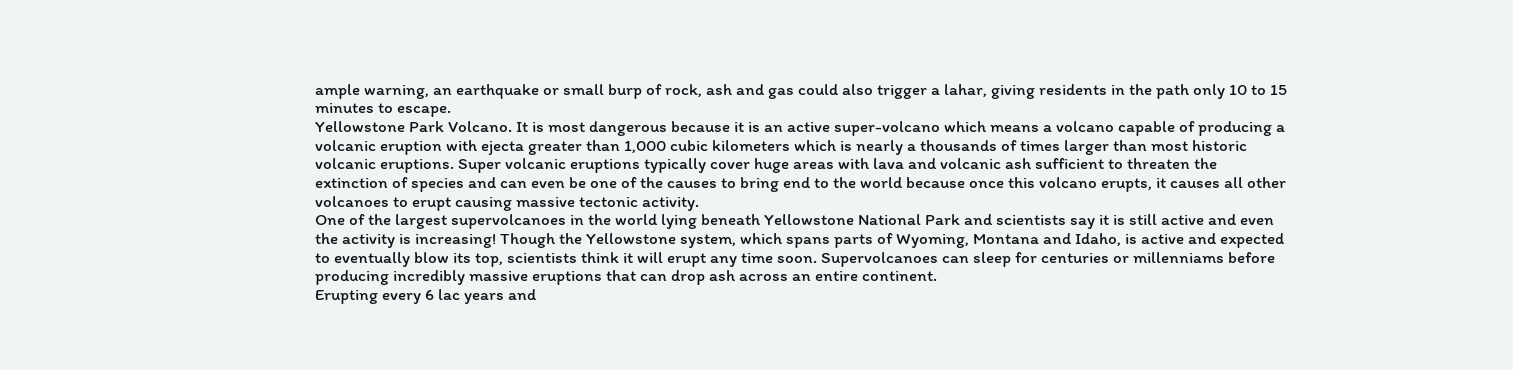ample warning, an earthquake or small burp of rock, ash and gas could also trigger a lahar, giving residents in the path only 10 to 15 minutes to escape.
Yellowstone Park Volcano. It is most dangerous because it is an active super-volcano which means a volcano capable of producing a volcanic eruption with ejecta greater than 1,000 cubic kilometers which is nearly a thousands of times larger than most historic volcanic eruptions. Super volcanic eruptions typically cover huge areas with lava and volcanic ash sufficient to threaten the extinction of species and can even be one of the causes to bring end to the world because once this volcano erupts, it causes all other volcanoes to erupt causing massive tectonic activity.
One of the largest supervolcanoes in the world lying beneath Yellowstone National Park and scientists say it is still active and even the activity is increasing! Though the Yellowstone system, which spans parts of Wyoming, Montana and Idaho, is active and expected to eventually blow its top, scientists think it will erupt any time soon. Supervolcanoes can sleep for centuries or millenniams before producing incredibly massive eruptions that can drop ash across an entire continent.
Erupting every 6 lac years and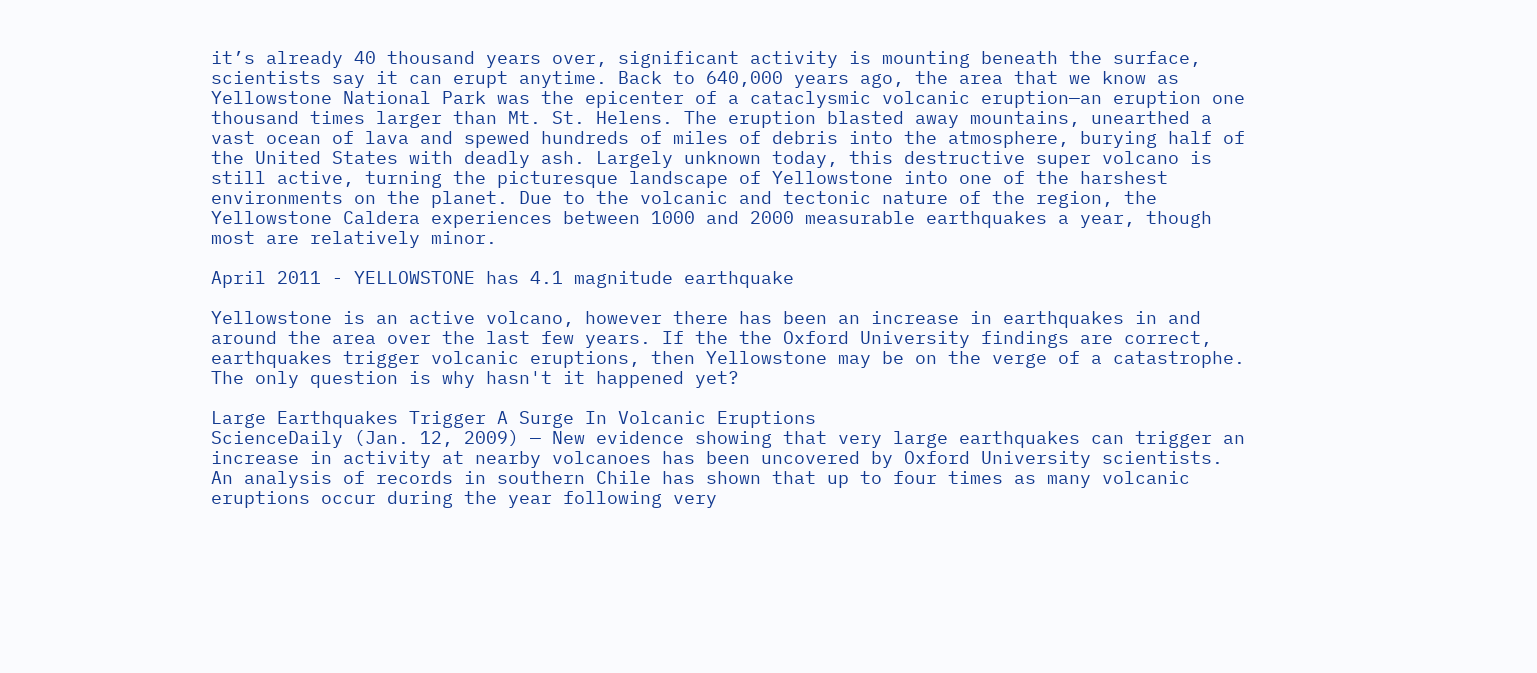it’s already 40 thousand years over, significant activity is mounting beneath the surface, scientists say it can erupt anytime. Back to 640,000 years ago, the area that we know as Yellowstone National Park was the epicenter of a cataclysmic volcanic eruption—an eruption one thousand times larger than Mt. St. Helens. The eruption blasted away mountains, unearthed a vast ocean of lava and spewed hundreds of miles of debris into the atmosphere, burying half of the United States with deadly ash. Largely unknown today, this destructive super volcano is still active, turning the picturesque landscape of Yellowstone into one of the harshest environments on the planet. Due to the volcanic and tectonic nature of the region, the Yellowstone Caldera experiences between 1000 and 2000 measurable earthquakes a year, though most are relatively minor.

April 2011 - YELLOWSTONE has 4.1 magnitude earthquake

Yellowstone is an active volcano, however there has been an increase in earthquakes in and around the area over the last few years. If the the Oxford University findings are correct, earthquakes trigger volcanic eruptions, then Yellowstone may be on the verge of a catastrophe. The only question is why hasn't it happened yet?

Large Earthquakes Trigger A Surge In Volcanic Eruptions
ScienceDaily (Jan. 12, 2009) — New evidence showing that very large earthquakes can trigger an increase in activity at nearby volcanoes has been uncovered by Oxford University scientists.
An analysis of records in southern Chile has shown that up to four times as many volcanic eruptions occur during the year following very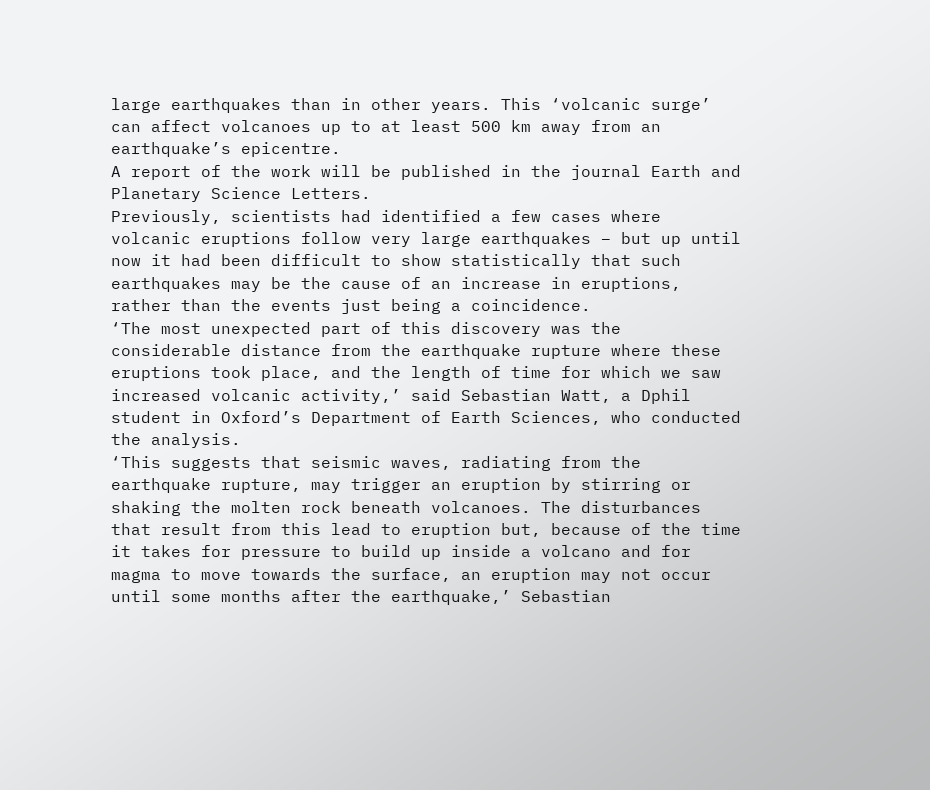large earthquakes than in other years. This ‘volcanic surge’ can affect volcanoes up to at least 500 km away from an earthquake’s epicentre.
A report of the work will be published in the journal Earth and Planetary Science Letters.
Previously, scientists had identified a few cases where volcanic eruptions follow very large earthquakes – but up until now it had been difficult to show statistically that such earthquakes may be the cause of an increase in eruptions, rather than the events just being a coincidence.
‘The most unexpected part of this discovery was the considerable distance from the earthquake rupture where these eruptions took place, and the length of time for which we saw increased volcanic activity,’ said Sebastian Watt, a Dphil student in Oxford’s Department of Earth Sciences, who conducted the analysis.
‘This suggests that seismic waves, radiating from the earthquake rupture, may trigger an eruption by stirring or shaking the molten rock beneath volcanoes. The disturbances that result from this lead to eruption but, because of the time it takes for pressure to build up inside a volcano and for magma to move towards the surface, an eruption may not occur until some months after the earthquake,’ Sebastian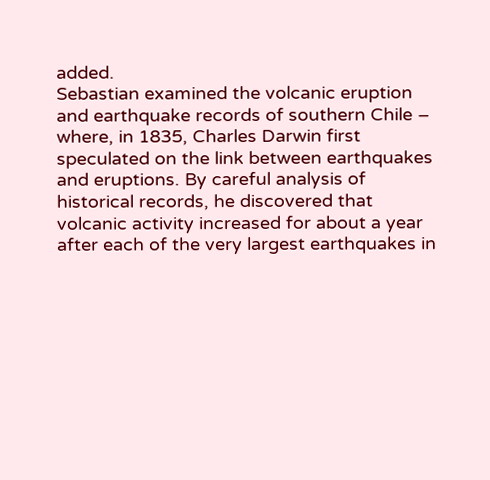added.
Sebastian examined the volcanic eruption and earthquake records of southern Chile – where, in 1835, Charles Darwin first speculated on the link between earthquakes and eruptions. By careful analysis of historical records, he discovered that volcanic activity increased for about a year after each of the very largest earthquakes in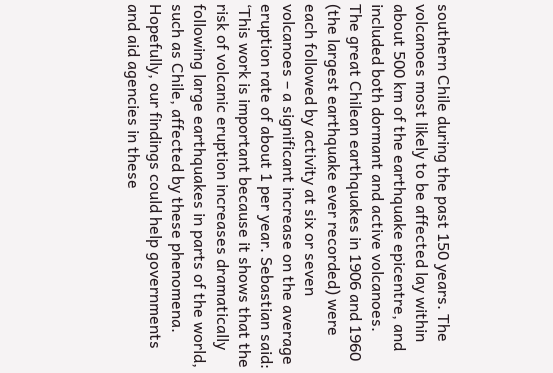southern Chile during the past 150 years. The volcanoes most likely to be affected lay within about 500 km of the earthquake epicentre, and included both dormant and active volcanoes.
The great Chilean earthquakes in 1906 and 1960 (the largest earthquake ever recorded) were each followed by activity at six or seven volcanoes – a significant increase on the average eruption rate of about 1 per year. Sebastian said: ‘This work is important because it shows that the risk of volcanic eruption increases dramatically following large earthquakes in parts of the world, such as Chile, affected by these phenomena. Hopefully, our findings could help governments and aid agencies in these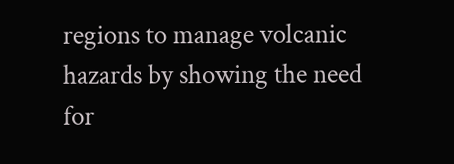regions to manage volcanic hazards by showing the need for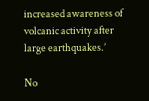increased awareness of volcanic activity after large earthquakes.’

No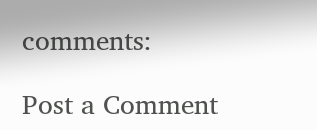comments:

Post a Comment